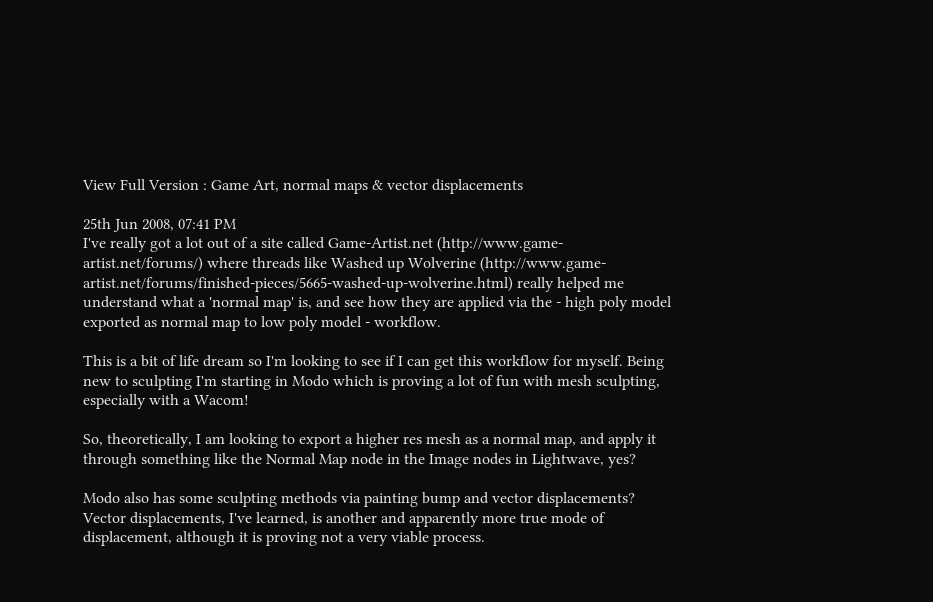View Full Version : Game Art, normal maps & vector displacements

25th Jun 2008, 07:41 PM
I've really got a lot out of a site called Game-Artist.net (http://www.game-artist.net/forums/) where threads like Washed up Wolverine (http://www.game-artist.net/forums/finished-pieces/5665-washed-up-wolverine.html) really helped me understand what a 'normal map' is, and see how they are applied via the - high poly model exported as normal map to low poly model - workflow.

This is a bit of life dream so I'm looking to see if I can get this workflow for myself. Being new to sculpting I'm starting in Modo which is proving a lot of fun with mesh sculpting, especially with a Wacom!

So, theoretically, I am looking to export a higher res mesh as a normal map, and apply it through something like the Normal Map node in the Image nodes in Lightwave, yes?

Modo also has some sculpting methods via painting bump and vector displacements? Vector displacements, I've learned, is another and apparently more true mode of displacement, although it is proving not a very viable process.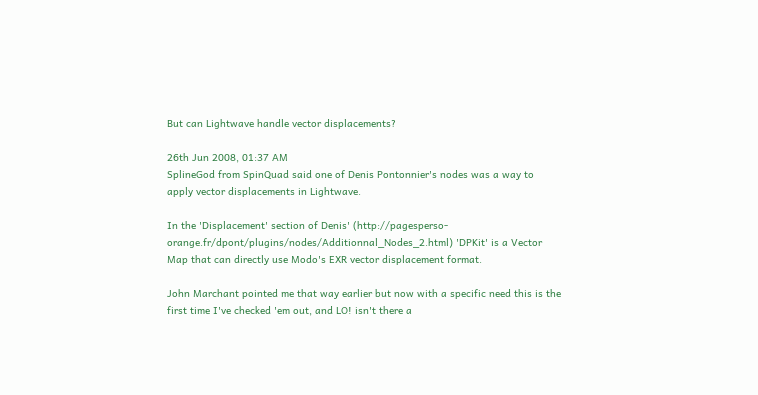But can Lightwave handle vector displacements?

26th Jun 2008, 01:37 AM
SplineGod from SpinQuad said one of Denis Pontonnier's nodes was a way to apply vector displacements in Lightwave.

In the 'Displacement' section of Denis' (http://pagesperso-orange.fr/dpont/plugins/nodes/Additionnal_Nodes_2.html) 'DPKit' is a Vector Map that can directly use Modo's EXR vector displacement format.

John Marchant pointed me that way earlier but now with a specific need this is the first time I've checked 'em out, and LO! isn't there a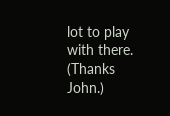lot to play with there. (Thanks John.)